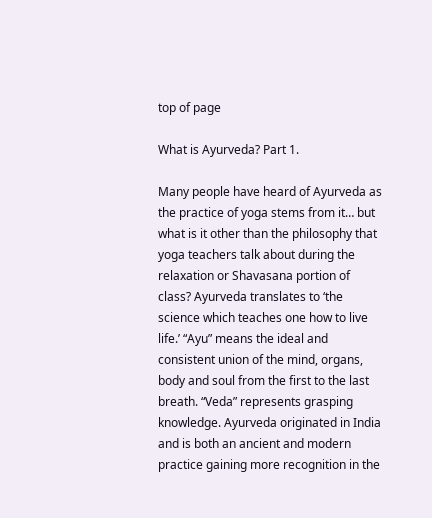top of page

What is Ayurveda? Part 1.

Many people have heard of Ayurveda as the practice of yoga stems from it… but what is it other than the philosophy that yoga teachers talk about during the relaxation or Shavasana portion of class? Ayurveda translates to ‘the science which teaches one how to live life.’ “Ayu” means the ideal and consistent union of the mind, organs, body and soul from the first to the last breath. “Veda” represents grasping knowledge. Ayurveda originated in India and is both an ancient and modern practice gaining more recognition in the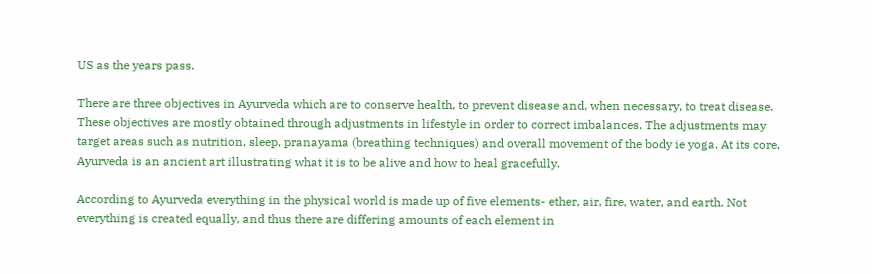US as the years pass.

There are three objectives in Ayurveda which are to conserve health, to prevent disease and, when necessary, to treat disease. These objectives are mostly obtained through adjustments in lifestyle in order to correct imbalances. The adjustments may target areas such as nutrition, sleep, pranayama (breathing techniques) and overall movement of the body ie yoga. At its core, Ayurveda is an ancient art illustrating what it is to be alive and how to heal gracefully.

According to Ayurveda everything in the physical world is made up of five elements- ether, air, fire, water, and earth. Not everything is created equally, and thus there are differing amounts of each element in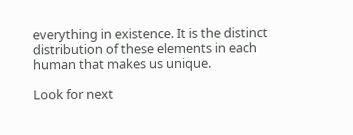everything in existence. It is the distinct distribution of these elements in each human that makes us unique.

Look for next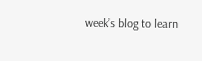week’s blog to learn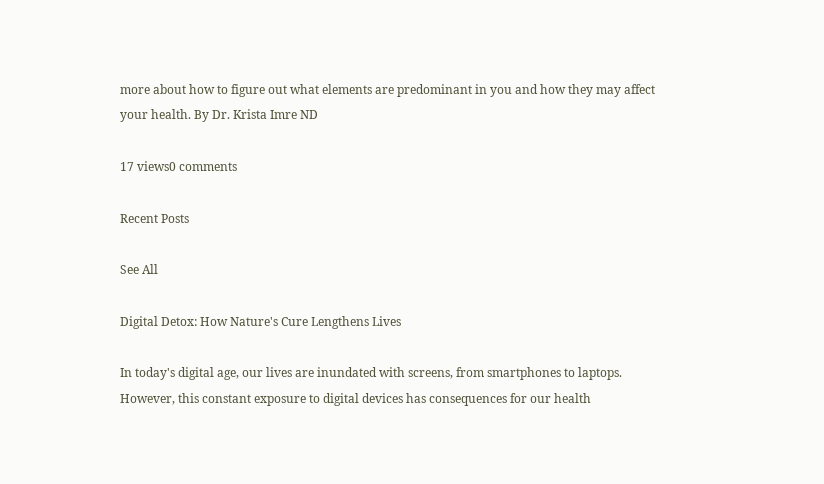more about how to figure out what elements are predominant in you and how they may affect your health. By Dr. Krista Imre ND

17 views0 comments

Recent Posts

See All

Digital Detox: How Nature's Cure Lengthens Lives

In today's digital age, our lives are inundated with screens, from smartphones to laptops. However, this constant exposure to digital devices has consequences for our health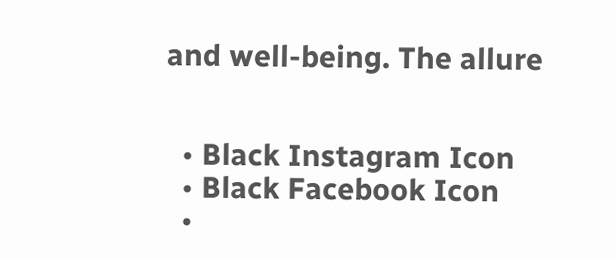and well-being. The allure


  • Black Instagram Icon
  • Black Facebook Icon
  •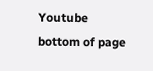Youtube
bottom of page